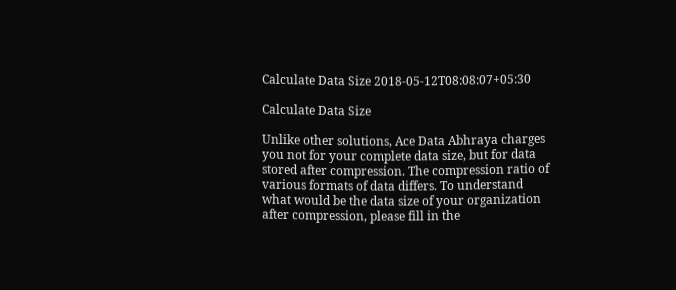Calculate Data Size 2018-05-12T08:08:07+05:30

Calculate Data Size

Unlike other solutions, Ace Data Abhraya charges you not for your complete data size, but for data stored after compression. The compression ratio of various formats of data differs. To understand what would be the data size of your organization after compression, please fill in the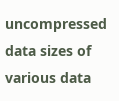uncompressed data sizes of various data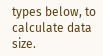types below, to calculate data size.